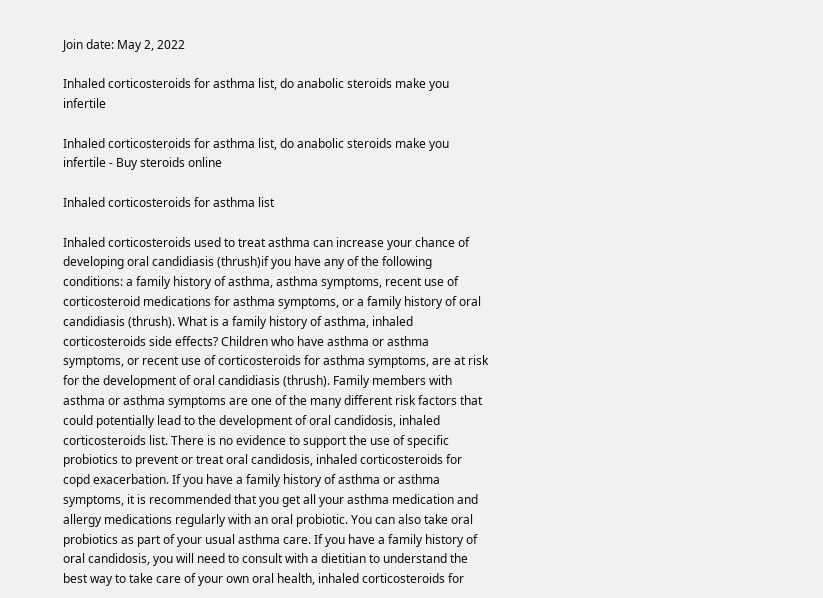Join date: May 2, 2022

Inhaled corticosteroids for asthma list, do anabolic steroids make you infertile

Inhaled corticosteroids for asthma list, do anabolic steroids make you infertile - Buy steroids online

Inhaled corticosteroids for asthma list

Inhaled corticosteroids used to treat asthma can increase your chance of developing oral candidiasis (thrush)if you have any of the following conditions: a family history of asthma, asthma symptoms, recent use of corticosteroid medications for asthma symptoms, or a family history of oral candidiasis (thrush). What is a family history of asthma, inhaled corticosteroids side effects? Children who have asthma or asthma symptoms, or recent use of corticosteroids for asthma symptoms, are at risk for the development of oral candidiasis (thrush). Family members with asthma or asthma symptoms are one of the many different risk factors that could potentially lead to the development of oral candidosis, inhaled corticosteroids list. There is no evidence to support the use of specific probiotics to prevent or treat oral candidosis, inhaled corticosteroids for copd exacerbation. If you have a family history of asthma or asthma symptoms, it is recommended that you get all your asthma medication and allergy medications regularly with an oral probiotic. You can also take oral probiotics as part of your usual asthma care. If you have a family history of oral candidosis, you will need to consult with a dietitian to understand the best way to take care of your own oral health, inhaled corticosteroids for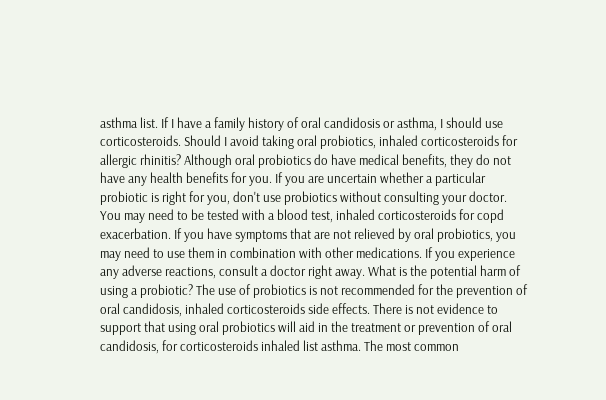asthma list. If I have a family history of oral candidosis or asthma, I should use corticosteroids. Should I avoid taking oral probiotics, inhaled corticosteroids for allergic rhinitis? Although oral probiotics do have medical benefits, they do not have any health benefits for you. If you are uncertain whether a particular probiotic is right for you, don't use probiotics without consulting your doctor. You may need to be tested with a blood test, inhaled corticosteroids for copd exacerbation. If you have symptoms that are not relieved by oral probiotics, you may need to use them in combination with other medications. If you experience any adverse reactions, consult a doctor right away. What is the potential harm of using a probiotic? The use of probiotics is not recommended for the prevention of oral candidosis, inhaled corticosteroids side effects. There is not evidence to support that using oral probiotics will aid in the treatment or prevention of oral candidosis, for corticosteroids inhaled list asthma. The most common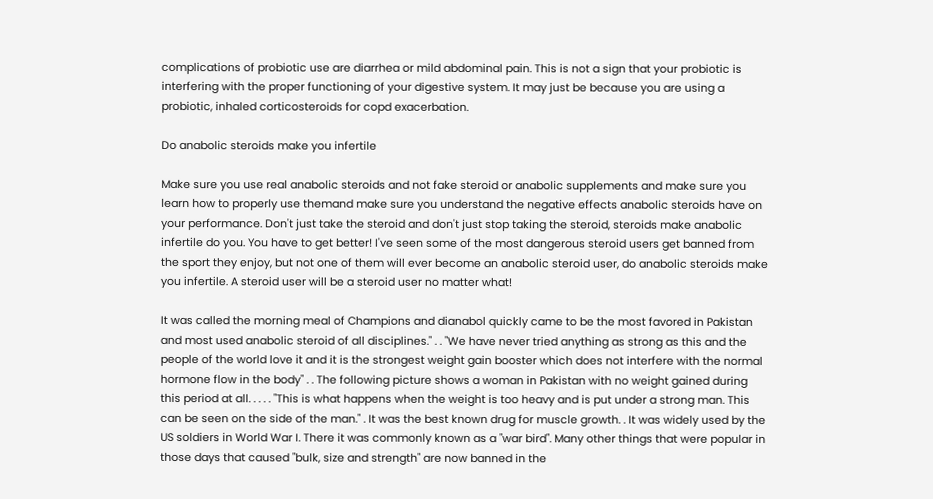complications of probiotic use are diarrhea or mild abdominal pain. This is not a sign that your probiotic is interfering with the proper functioning of your digestive system. It may just be because you are using a probiotic, inhaled corticosteroids for copd exacerbation.

Do anabolic steroids make you infertile

Make sure you use real anabolic steroids and not fake steroid or anabolic supplements and make sure you learn how to properly use themand make sure you understand the negative effects anabolic steroids have on your performance. Don't just take the steroid and don't just stop taking the steroid, steroids make anabolic infertile do you. You have to get better! I've seen some of the most dangerous steroid users get banned from the sport they enjoy, but not one of them will ever become an anabolic steroid user, do anabolic steroids make you infertile. A steroid user will be a steroid user no matter what!

It was called the morning meal of Champions and dianabol quickly came to be the most favored in Pakistan and most used anabolic steroid of all disciplines." . . "We have never tried anything as strong as this and the people of the world love it and it is the strongest weight gain booster which does not interfere with the normal hormone flow in the body" . . The following picture shows a woman in Pakistan with no weight gained during this period at all. . . . . "This is what happens when the weight is too heavy and is put under a strong man. This can be seen on the side of the man." . It was the best known drug for muscle growth. . It was widely used by the US soldiers in World War I. There it was commonly known as a "war bird". Many other things that were popular in those days that caused "bulk, size and strength" are now banned in the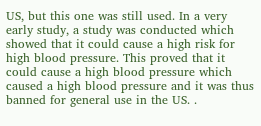US, but this one was still used. In a very early study, a study was conducted which showed that it could cause a high risk for high blood pressure. This proved that it could cause a high blood pressure which caused a high blood pressure and it was thus banned for general use in the US. .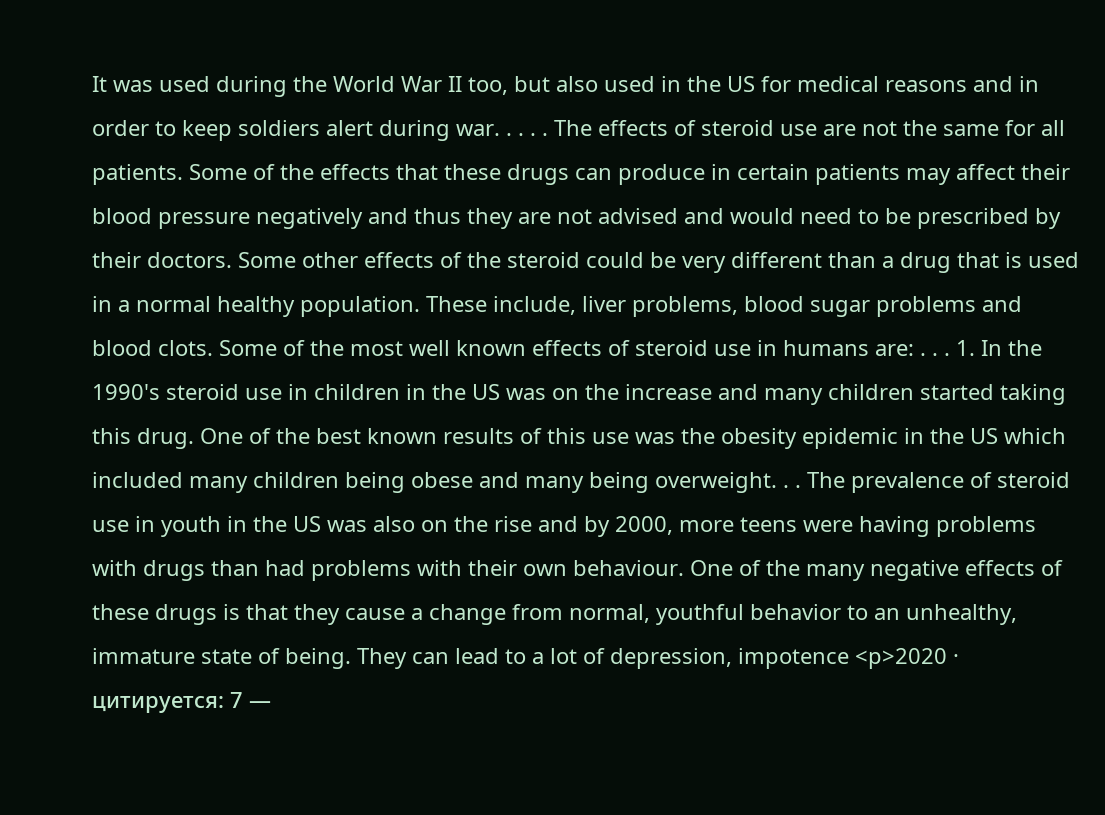It was used during the World War II too, but also used in the US for medical reasons and in order to keep soldiers alert during war. . . . . The effects of steroid use are not the same for all patients. Some of the effects that these drugs can produce in certain patients may affect their blood pressure negatively and thus they are not advised and would need to be prescribed by their doctors. Some other effects of the steroid could be very different than a drug that is used in a normal healthy population. These include, liver problems, blood sugar problems and blood clots. Some of the most well known effects of steroid use in humans are: . . . 1. In the 1990's steroid use in children in the US was on the increase and many children started taking this drug. One of the best known results of this use was the obesity epidemic in the US which included many children being obese and many being overweight. . . The prevalence of steroid use in youth in the US was also on the rise and by 2000, more teens were having problems with drugs than had problems with their own behaviour. One of the many negative effects of these drugs is that they cause a change from normal, youthful behavior to an unhealthy, immature state of being. They can lead to a lot of depression, impotence <p>2020 · цитируется: 7 —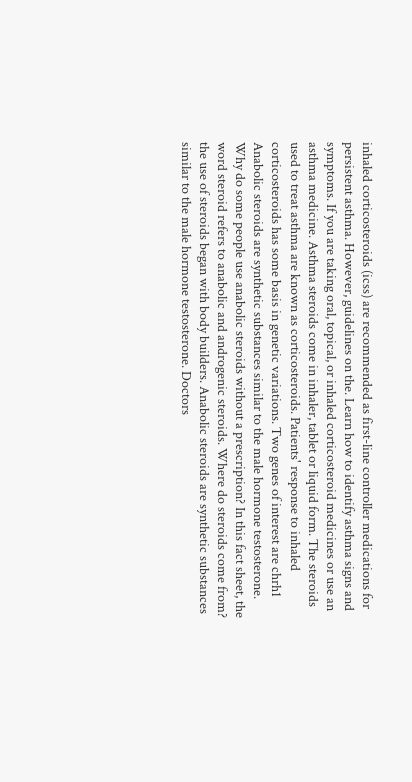inhaled corticosteroids (icss) are recommended as first-line controller medications for persistent asthma. However, guidelines on the. Learn how to identify asthma signs and symptoms. If you are taking oral, topical, or inhaled corticosteroid medicines or use an asthma medicine. Asthma steroids come in inhaler, tablet or liquid form. The steroids used to treat asthma are known as corticosteroids. Patients' response to inhaled corticosteroids has some basis in genetic variations. Two genes of interest are chrh1 Anabolic steroids are synthetic substances similar to the male hormone testosterone. Why do some people use anabolic steroids without a prescription? In this fact sheet, the word steroid refers to anabolic and androgenic steroids. Where do steroids come from? the use of steroids began with body builders. Anabolic steroids are synthetic substances similar to the male hormone testosterone. Doctors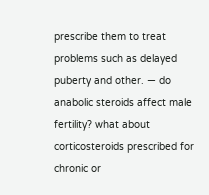prescribe them to treat problems such as delayed puberty and other. — do anabolic steroids affect male fertility? what about corticosteroids prescribed for chronic or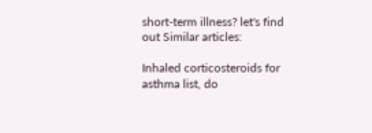short-term illness? let's find out Similar articles:

Inhaled corticosteroids for asthma list, do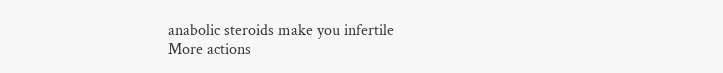anabolic steroids make you infertile
More actions